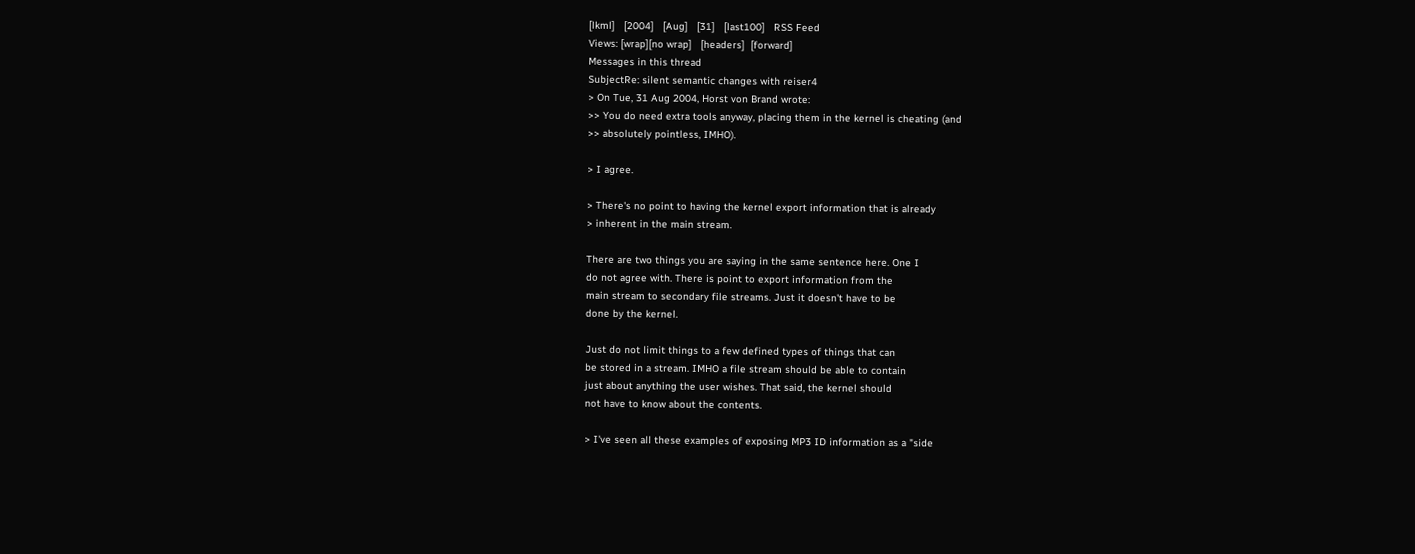[lkml]   [2004]   [Aug]   [31]   [last100]   RSS Feed
Views: [wrap][no wrap]   [headers]  [forward]
Messages in this thread
SubjectRe: silent semantic changes with reiser4
> On Tue, 31 Aug 2004, Horst von Brand wrote:
>> You do need extra tools anyway, placing them in the kernel is cheating (and
>> absolutely pointless, IMHO).

> I agree.

> There's no point to having the kernel export information that is already
> inherent in the main stream.

There are two things you are saying in the same sentence here. One I
do not agree with. There is point to export information from the
main stream to secondary file streams. Just it doesn't have to be
done by the kernel.

Just do not limit things to a few defined types of things that can
be stored in a stream. IMHO a file stream should be able to contain
just about anything the user wishes. That said, the kernel should
not have to know about the contents.

> I've seen all these examples of exposing MP3 ID information as a "side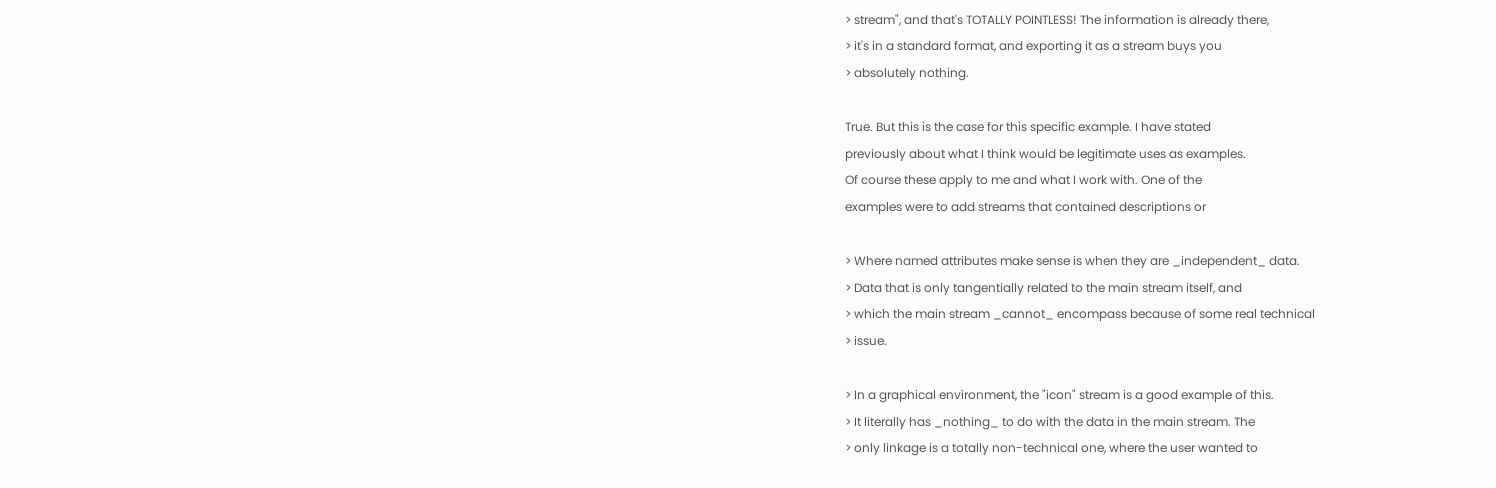> stream", and that's TOTALLY POINTLESS! The information is already there,
> it's in a standard format, and exporting it as a stream buys you
> absolutely nothing.

True. But this is the case for this specific example. I have stated
previously about what I think would be legitimate uses as examples.
Of course these apply to me and what I work with. One of the
examples were to add streams that contained descriptions or

> Where named attributes make sense is when they are _independent_ data.
> Data that is only tangentially related to the main stream itself, and
> which the main stream _cannot_ encompass because of some real technical
> issue.

> In a graphical environment, the "icon" stream is a good example of this.
> It literally has _nothing_ to do with the data in the main stream. The
> only linkage is a totally non-technical one, where the user wanted to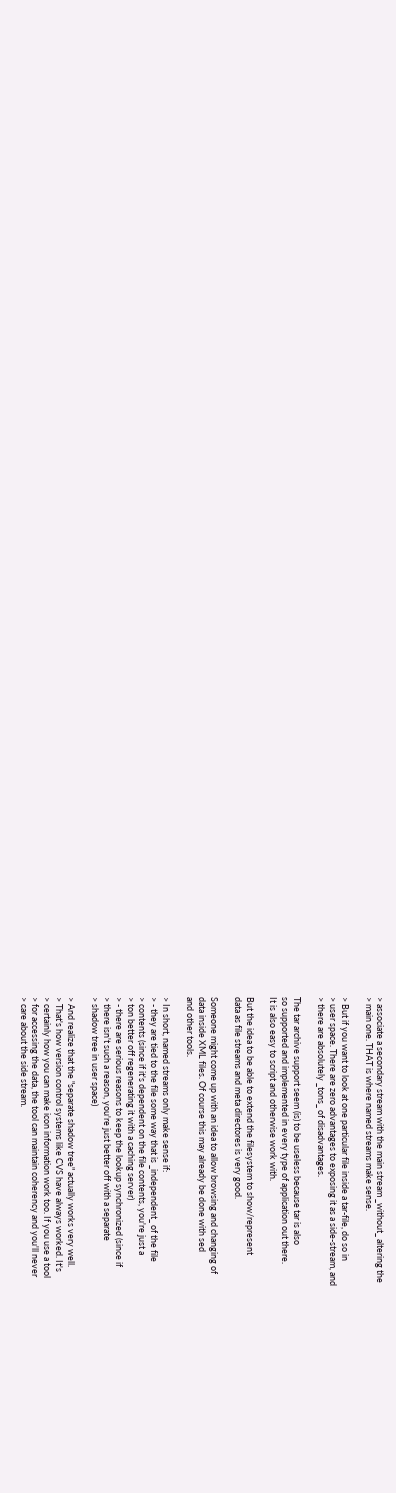> associate a secondary stream with the main stream _without_ altering the
> main one. THAT is where named streams make sense.

> But if you want to look at one particular file inside a tar-file, do so in
> user space. There are zero advantages to exposing it as a side-stream, and
> there are absolutely _tons_ of disadvantages.

The tar archive support seem (is) to be useless because tar is also
so supported and implemented in every type of application out there.
It is also easy to script and otherwise work with.

But the idea to be able to extend the filesystem to show/represent
data as file streams and meta directores is very good.

Someone might come up with an idea to allow browsing and changing of
data inside XML files. Of course this may already be done with sed
and other tools.

> In short, named streams only make sense if:
> - they are tied to the file some way that is _independent_ of the file
> contents (since if it's dependent on the file contents, you're just a
> ton better off regenerating it with a caching server)
> - there are serious reasons to keep the lookup synchronized (since if
> there isn't such a reason, you're just better off with a separate
> shadow tree in user space)

> And realize that the "separate shadow tree" actually works very well.
> That's how version control systems like CVS have always worked. It's
> certainly how you can make icon information work too. If you use a tool
> for accessing the data, the tool can maintain coherency and you'll never
> care about the side stream.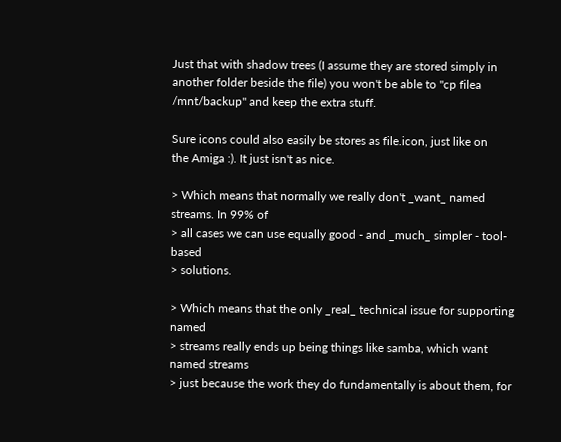Just that with shadow trees (I assume they are stored simply in
another folder beside the file) you won't be able to "cp filea
/mnt/backup" and keep the extra stuff.

Sure icons could also easily be stores as file.icon, just like on
the Amiga :). It just isn't as nice.

> Which means that normally we really don't _want_ named streams. In 99% of
> all cases we can use equally good - and _much_ simpler - tool-based
> solutions.

> Which means that the only _real_ technical issue for supporting named
> streams really ends up being things like samba, which want named streams
> just because the work they do fundamentally is about them, for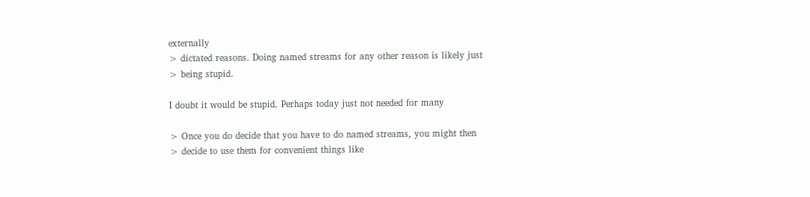externally
> dictated reasons. Doing named streams for any other reason is likely just
> being stupid.

I doubt it would be stupid. Perhaps today just not needed for many

> Once you do decide that you have to do named streams, you might then
> decide to use them for convenient things like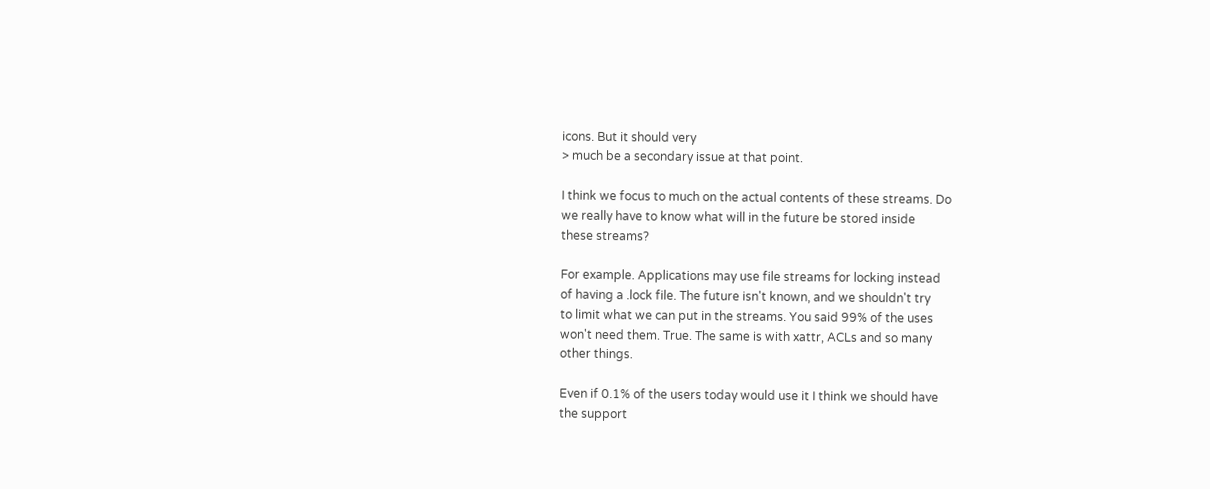icons. But it should very
> much be a secondary issue at that point.

I think we focus to much on the actual contents of these streams. Do
we really have to know what will in the future be stored inside
these streams?

For example. Applications may use file streams for locking instead
of having a .lock file. The future isn't known, and we shouldn't try
to limit what we can put in the streams. You said 99% of the uses
won't need them. True. The same is with xattr, ACLs and so many
other things.

Even if 0.1% of the users today would use it I think we should have
the support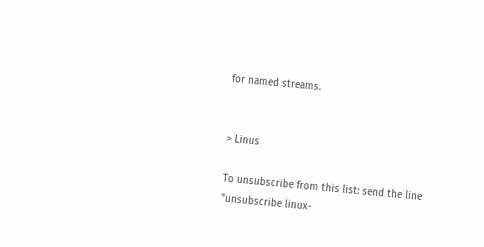for named streams.


> Linus

To unsubscribe from this list: send the line "unsubscribe linux-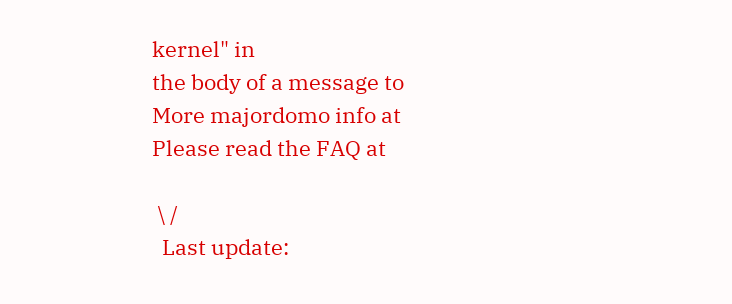kernel" in
the body of a message to
More majordomo info at
Please read the FAQ at

 \ /
  Last update: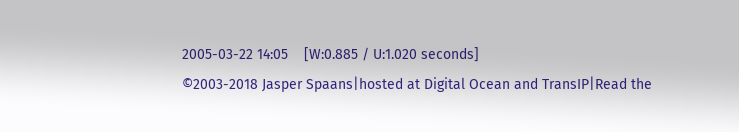2005-03-22 14:05    [W:0.885 / U:1.020 seconds]
©2003-2018 Jasper Spaans|hosted at Digital Ocean and TransIP|Read the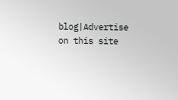blog|Advertise on this site